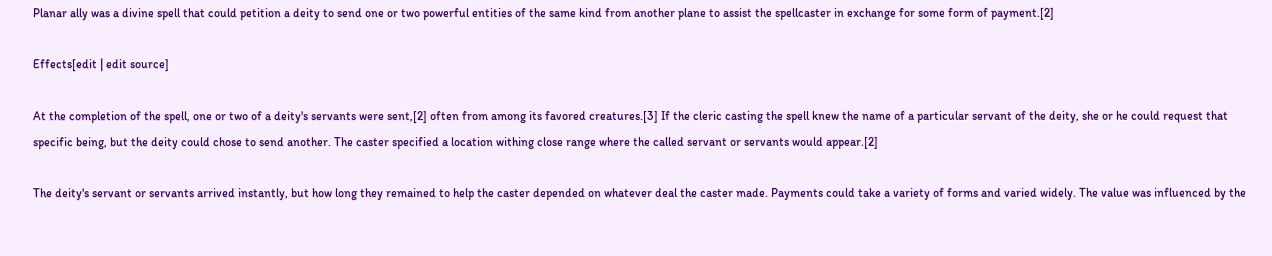Planar ally was a divine spell that could petition a deity to send one or two powerful entities of the same kind from another plane to assist the spellcaster in exchange for some form of payment.[2]

Effects[edit | edit source]

At the completion of the spell, one or two of a deity's servants were sent,[2] often from among its favored creatures.[3] If the cleric casting the spell knew the name of a particular servant of the deity, she or he could request that specific being, but the deity could chose to send another. The caster specified a location withing close range where the called servant or servants would appear.[2]

The deity's servant or servants arrived instantly, but how long they remained to help the caster depended on whatever deal the caster made. Payments could take a variety of forms and varied widely. The value was influenced by the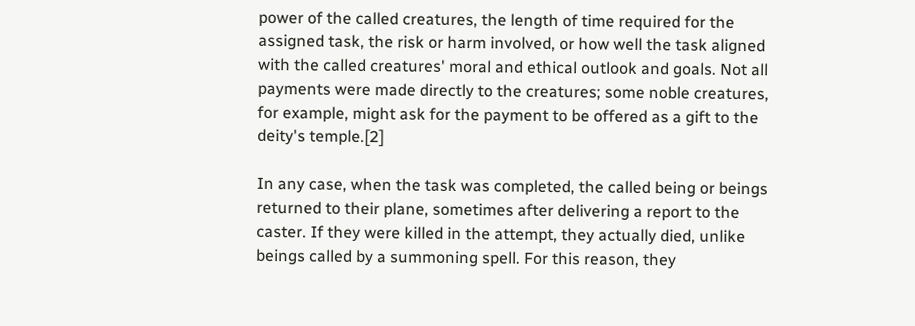power of the called creatures, the length of time required for the assigned task, the risk or harm involved, or how well the task aligned with the called creatures' moral and ethical outlook and goals. Not all payments were made directly to the creatures; some noble creatures, for example, might ask for the payment to be offered as a gift to the deity's temple.[2]

In any case, when the task was completed, the called being or beings returned to their plane, sometimes after delivering a report to the caster. If they were killed in the attempt, they actually died, unlike beings called by a summoning spell. For this reason, they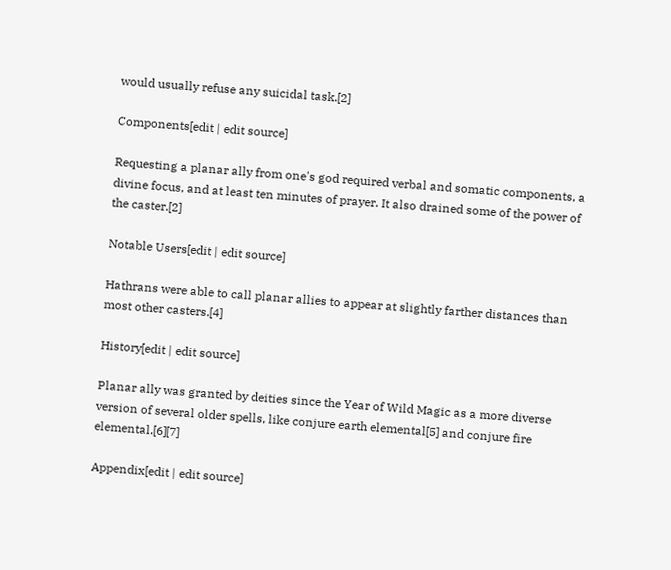would usually refuse any suicidal task.[2]

Components[edit | edit source]

Requesting a planar ally from one's god required verbal and somatic components, a divine focus, and at least ten minutes of prayer. It also drained some of the power of the caster.[2]

Notable Users[edit | edit source]

Hathrans were able to call planar allies to appear at slightly farther distances than most other casters.[4]

History[edit | edit source]

Planar ally was granted by deities since the Year of Wild Magic as a more diverse version of several older spells, like conjure earth elemental[5] and conjure fire elemental.[6][7]

Appendix[edit | edit source]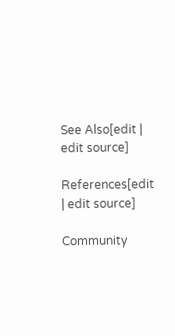See Also[edit | edit source]

References[edit | edit source]

Community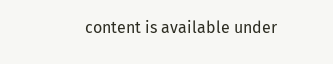content is available under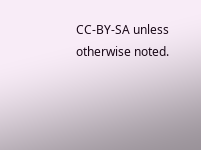CC-BY-SA unless otherwise noted.